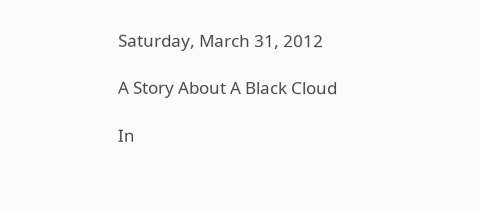Saturday, March 31, 2012

A Story About A Black Cloud

In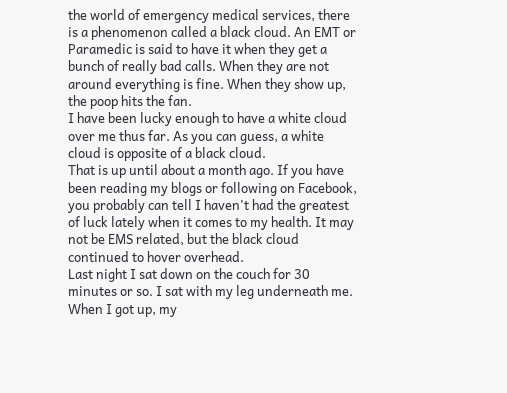the world of emergency medical services, there is a phenomenon called a black cloud. An EMT or Paramedic is said to have it when they get a bunch of really bad calls. When they are not around everything is fine. When they show up, the poop hits the fan.
I have been lucky enough to have a white cloud over me thus far. As you can guess, a white cloud is opposite of a black cloud.
That is up until about a month ago. If you have been reading my blogs or following on Facebook, you probably can tell I haven't had the greatest of luck lately when it comes to my health. It may not be EMS related, but the black cloud continued to hover overhead.
Last night I sat down on the couch for 30 minutes or so. I sat with my leg underneath me. When I got up, my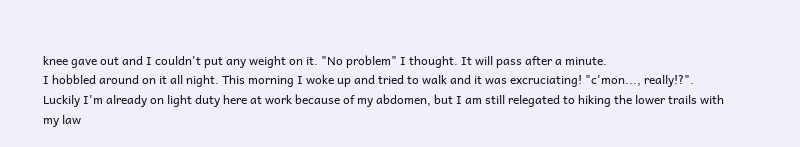knee gave out and I couldn't put any weight on it. "No problem" I thought. It will pass after a minute.
I hobbled around on it all night. This morning I woke up and tried to walk and it was excruciating! "c'mon..., really!?". Luckily I'm already on light duty here at work because of my abdomen, but I am still relegated to hiking the lower trails with my law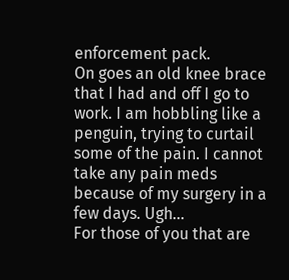enforcement pack.
On goes an old knee brace that I had and off I go to work. I am hobbling like a penguin, trying to curtail some of the pain. I cannot take any pain meds because of my surgery in a few days. Ugh...
For those of you that are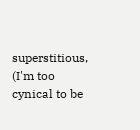superstitious, (I'm too cynical to be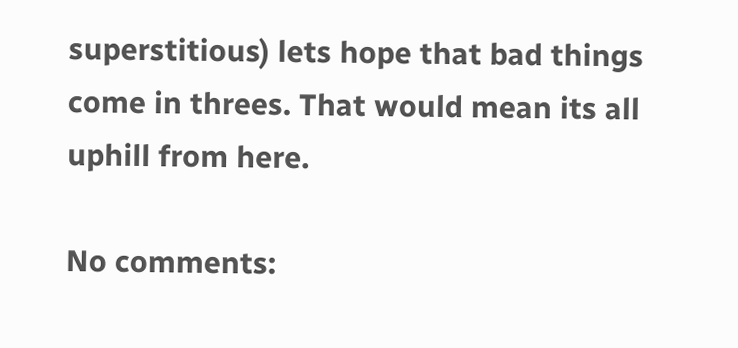superstitious) lets hope that bad things come in threes. That would mean its all uphill from here.

No comments: